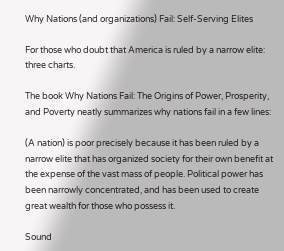Why Nations (and organizations) Fail: Self-Serving Elites

For those who doubt that America is ruled by a narrow elite: three charts.

The book Why Nations Fail: The Origins of Power, Prosperity, and Poverty neatly summarizes why nations fail in a few lines:

(A nation) is poor precisely because it has been ruled by a narrow elite that has organized society for their own benefit at the expense of the vast mass of people. Political power has been narrowly concentrated, and has been used to create great wealth for those who possess it.

Sound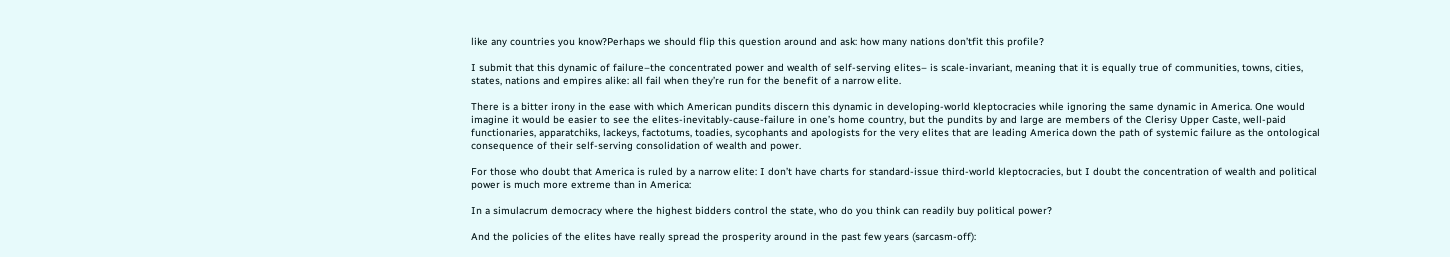like any countries you know?Perhaps we should flip this question around and ask: how many nations don’tfit this profile?

I submit that this dynamic of failure–the concentrated power and wealth of self-serving elites– is scale-invariant, meaning that it is equally true of communities, towns, cities, states, nations and empires alike: all fail when they’re run for the benefit of a narrow elite.

There is a bitter irony in the ease with which American pundits discern this dynamic in developing-world kleptocracies while ignoring the same dynamic in America. One would imagine it would be easier to see the elites-inevitably-cause-failure in one’s home country, but the pundits by and large are members of the Clerisy Upper Caste, well-paid functionaries, apparatchiks, lackeys, factotums, toadies, sycophants and apologists for the very elites that are leading America down the path of systemic failure as the ontological consequence of their self-serving consolidation of wealth and power.

For those who doubt that America is ruled by a narrow elite: I don’t have charts for standard-issue third-world kleptocracies, but I doubt the concentration of wealth and political power is much more extreme than in America:

In a simulacrum democracy where the highest bidders control the state, who do you think can readily buy political power?

And the policies of the elites have really spread the prosperity around in the past few years (sarcasm-off):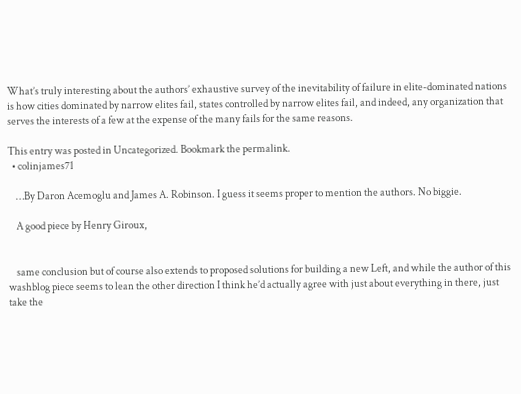What’s truly interesting about the authors’ exhaustive survey of the inevitability of failure in elite-dominated nations is how cities dominated by narrow elites fail, states controlled by narrow elites fail, and indeed, any organization that serves the interests of a few at the expense of the many fails for the same reasons.

This entry was posted in Uncategorized. Bookmark the permalink.
  • colinjames71

    …By Daron Acemoglu and James A. Robinson. I guess it seems proper to mention the authors. No biggie.

    A good piece by Henry Giroux,


    same conclusion but of course also extends to proposed solutions for building a new Left, and while the author of this washblog piece seems to lean the other direction I think he’d actually agree with just about everything in there, just take the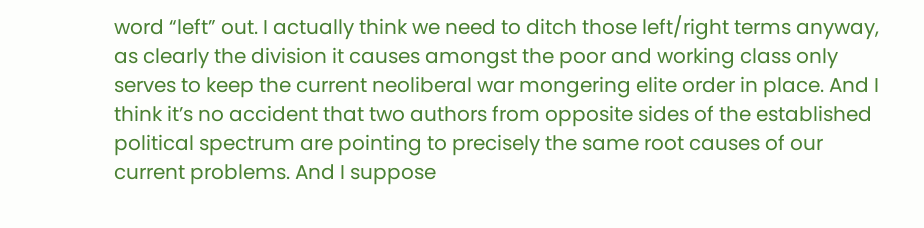word “left” out. I actually think we need to ditch those left/right terms anyway, as clearly the division it causes amongst the poor and working class only serves to keep the current neoliberal war mongering elite order in place. And I think it’s no accident that two authors from opposite sides of the established political spectrum are pointing to precisely the same root causes of our current problems. And I suppose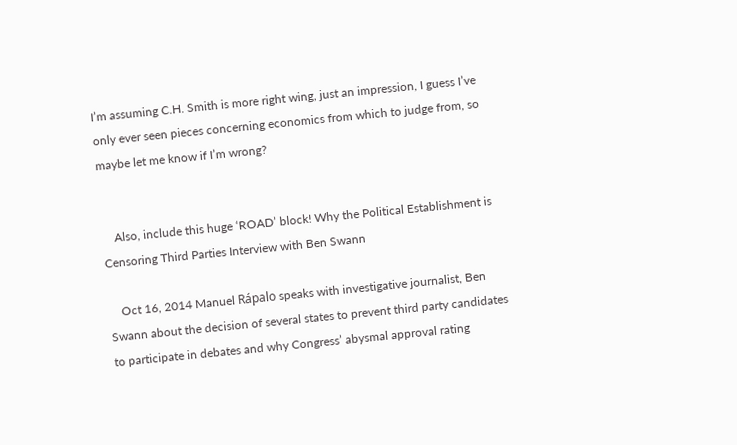I’m assuming C.H. Smith is more right wing, just an impression, I guess I’ve only ever seen pieces concerning economics from which to judge from, so maybe let me know if I’m wrong?


    Also, include this huge ‘ROAD’ block! Why the Political Establishment is Censoring Third Parties Interview with Ben Swann

    Oct 16, 2014 Manuel Rápalo speaks with investigative journalist, Ben Swann about the decision of several states to prevent third party candidates to participate in debates and why Congress’ abysmal approval rating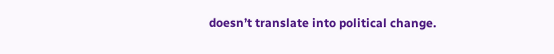doesn’t translate into political change.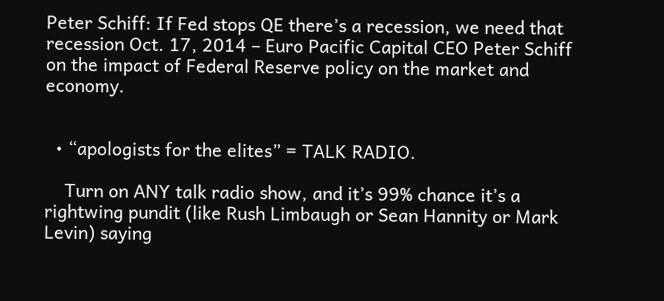Peter Schiff: If Fed stops QE there’s a recession, we need that recession Oct. 17, 2014 – Euro Pacific Capital CEO Peter Schiff on the impact of Federal Reserve policy on the market and economy.


  • “apologists for the elites” = TALK RADIO.

    Turn on ANY talk radio show, and it’s 99% chance it’s a rightwing pundit (like Rush Limbaugh or Sean Hannity or Mark Levin) saying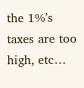the 1%’s taxes are too high, etc…